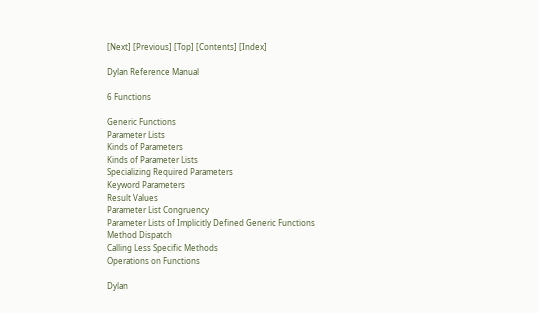[Next] [Previous] [Top] [Contents] [Index]

Dylan Reference Manual

6 Functions

Generic Functions
Parameter Lists
Kinds of Parameters
Kinds of Parameter Lists
Specializing Required Parameters
Keyword Parameters
Result Values
Parameter List Congruency
Parameter Lists of Implicitly Defined Generic Functions
Method Dispatch
Calling Less Specific Methods
Operations on Functions

Dylan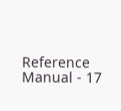Reference Manual - 17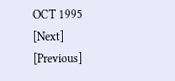OCT 1995
[Next] [Previous]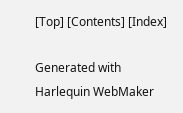[Top] [Contents] [Index]

Generated with Harlequin WebMaker